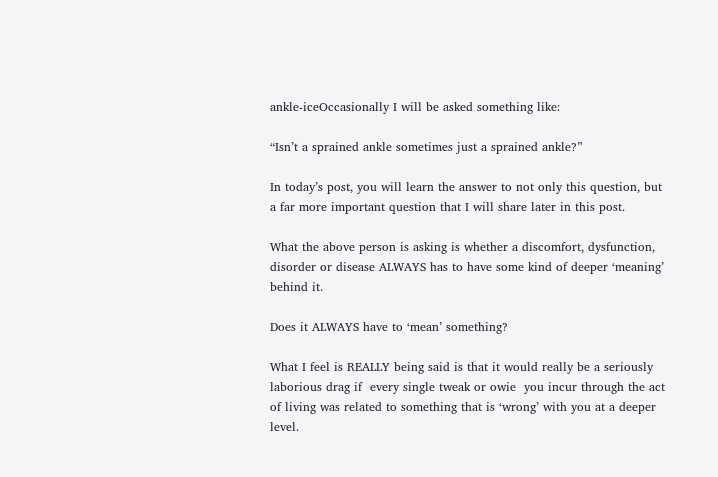ankle-iceOccasionally I will be asked something like:

“Isn’t a sprained ankle sometimes just a sprained ankle?”

In today’s post, you will learn the answer to not only this question, but a far more important question that I will share later in this post.

What the above person is asking is whether a discomfort, dysfunction, disorder or disease ALWAYS has to have some kind of deeper ‘meaning’ behind it.

Does it ALWAYS have to ‘mean’ something?

What I feel is REALLY being said is that it would really be a seriously laborious drag if  every single tweak or owie  you incur through the act of living was related to something that is ‘wrong’ with you at a deeper level.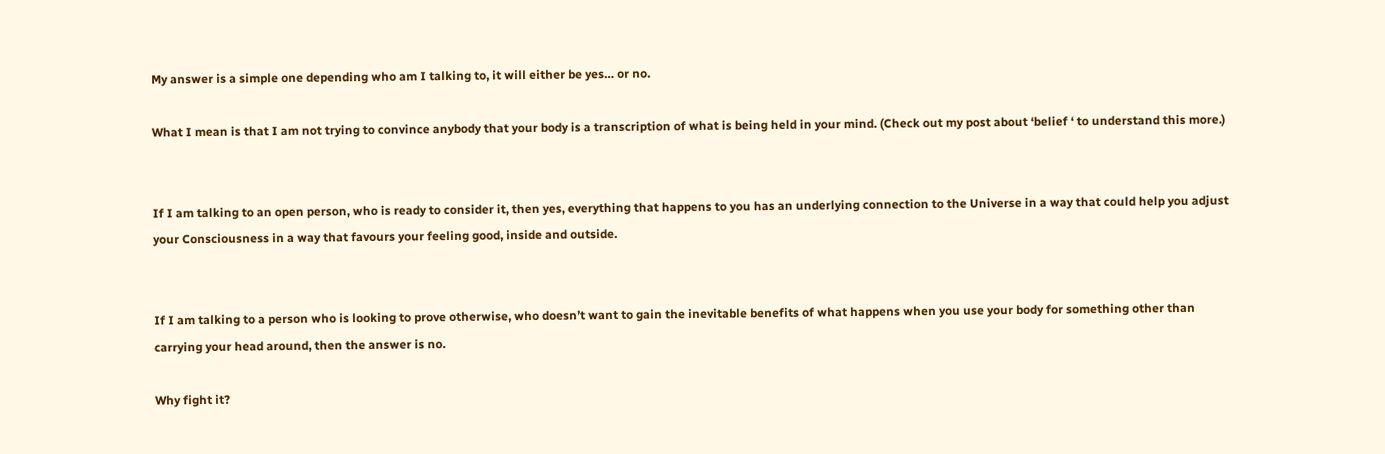My answer is a simple one depending who am I talking to, it will either be yes… or no.

What I mean is that I am not trying to convince anybody that your body is a transcription of what is being held in your mind. (Check out my post about ‘belief ‘ to understand this more.)


If I am talking to an open person, who is ready to consider it, then yes, everything that happens to you has an underlying connection to the Universe in a way that could help you adjust your Consciousness in a way that favours your feeling good, inside and outside.


If I am talking to a person who is looking to prove otherwise, who doesn’t want to gain the inevitable benefits of what happens when you use your body for something other than carrying your head around, then the answer is no.

Why fight it?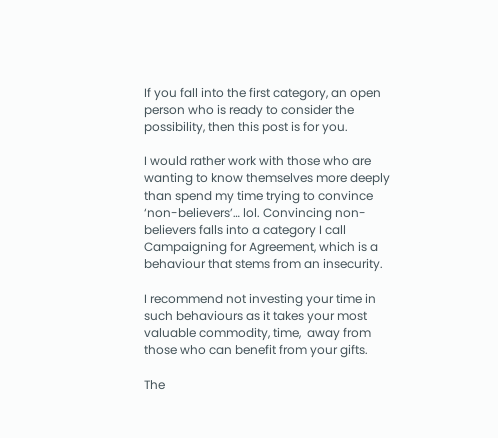If you fall into the first category, an open person who is ready to consider the possibility, then this post is for you.

I would rather work with those who are wanting to know themselves more deeply than spend my time trying to convince ‘non-believers’… lol. Convincing non-believers falls into a category I call Campaigning for Agreement, which is a behaviour that stems from an insecurity.

I recommend not investing your time in such behaviours as it takes your most valuable commodity, time,  away from those who can benefit from your gifts.

The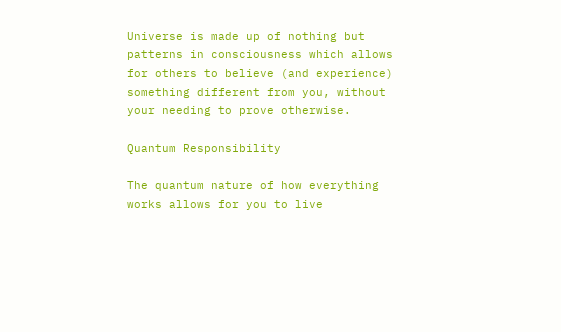Universe is made up of nothing but patterns in consciousness which allows for others to believe (and experience) something different from you, without your needing to prove otherwise.

Quantum Responsibility

The quantum nature of how everything works allows for you to live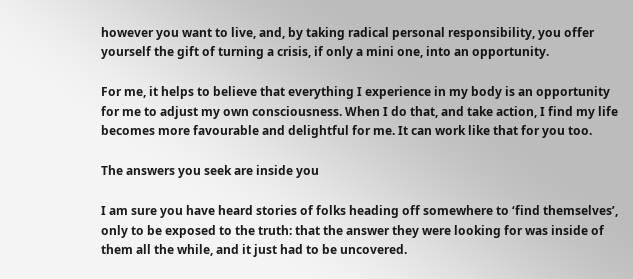however you want to live, and, by taking radical personal responsibility, you offer yourself the gift of turning a crisis, if only a mini one, into an opportunity.

For me, it helps to believe that everything I experience in my body is an opportunity for me to adjust my own consciousness. When I do that, and take action, I find my life becomes more favourable and delightful for me. It can work like that for you too.

The answers you seek are inside you

I am sure you have heard stories of folks heading off somewhere to ‘find themselves’, only to be exposed to the truth: that the answer they were looking for was inside of them all the while, and it just had to be uncovered.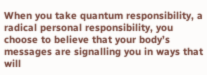When you take quantum responsibility, a radical personal responsibility, you choose to believe that your body’s messages are signalling you in ways that will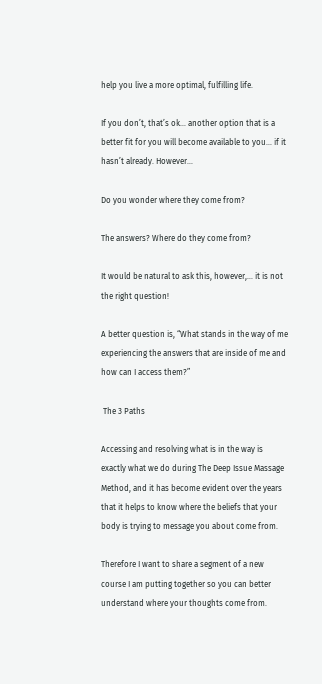help you live a more optimal, fulfilling life.

If you don’t, that’s ok… another option that is a better fit for you will become available to you… if it hasn’t already. However…

Do you wonder where they come from?

The answers? Where do they come from?

It would be natural to ask this, however,… it is not the right question!

A better question is, “What stands in the way of me experiencing the answers that are inside of me and how can I access them?”

 The 3 Paths

Accessing and resolving what is in the way is exactly what we do during The Deep Issue Massage Method, and it has become evident over the years that it helps to know where the beliefs that your body is trying to message you about come from.

Therefore I want to share a segment of a new course I am putting together so you can better understand where your thoughts come from.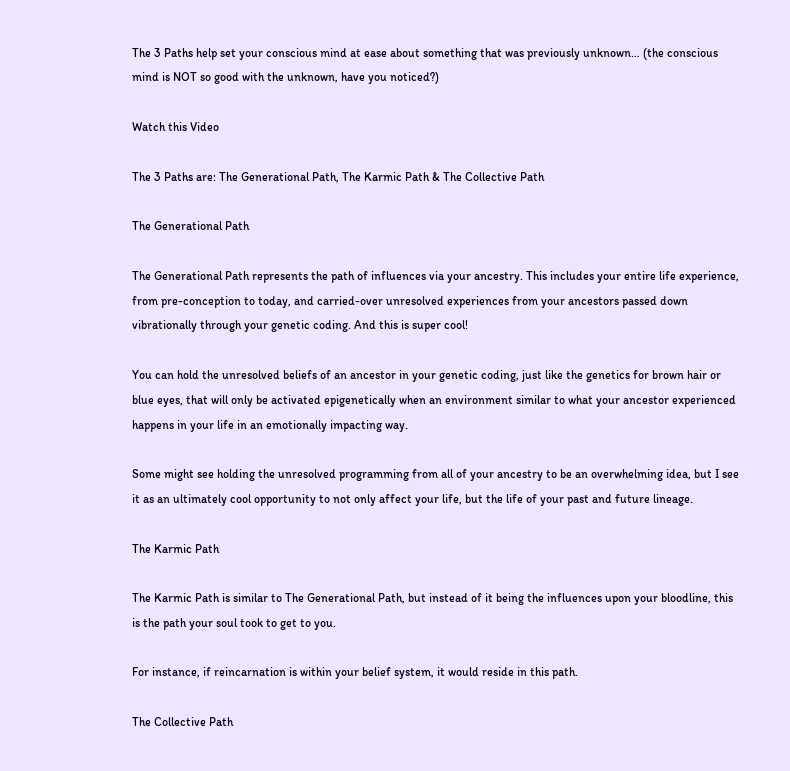The 3 Paths help set your conscious mind at ease about something that was previously unknown… (the conscious mind is NOT so good with the unknown, have you noticed?)

Watch this Video

The 3 Paths are: The Generational Path, The Karmic Path & The Collective Path

The Generational Path

The Generational Path represents the path of influences via your ancestry. This includes your entire life experience, from pre-conception to today, and carried-over unresolved experiences from your ancestors passed down vibrationally through your genetic coding. And this is super cool!

You can hold the unresolved beliefs of an ancestor in your genetic coding, just like the genetics for brown hair or blue eyes, that will only be activated epigenetically when an environment similar to what your ancestor experienced happens in your life in an emotionally impacting way.

Some might see holding the unresolved programming from all of your ancestry to be an overwhelming idea, but I see it as an ultimately cool opportunity to not only affect your life, but the life of your past and future lineage.

The Karmic Path

The Karmic Path is similar to The Generational Path, but instead of it being the influences upon your bloodline, this is the path your soul took to get to you.

For instance, if reincarnation is within your belief system, it would reside in this path.

The Collective Path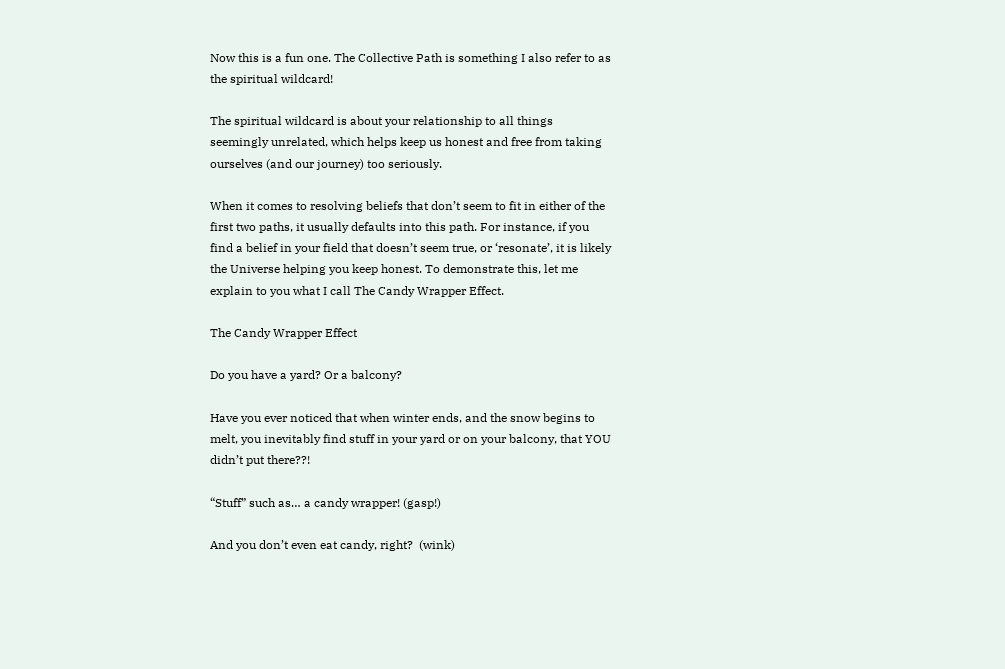Now this is a fun one. The Collective Path is something I also refer to as the spiritual wildcard!

The spiritual wildcard is about your relationship to all things seemingly unrelated, which helps keep us honest and free from taking ourselves (and our journey) too seriously.

When it comes to resolving beliefs that don’t seem to fit in either of the first two paths, it usually defaults into this path. For instance, if you find a belief in your field that doesn’t seem true, or ‘resonate’, it is likely the Universe helping you keep honest. To demonstrate this, let me explain to you what I call The Candy Wrapper Effect.

The Candy Wrapper Effect

Do you have a yard? Or a balcony?

Have you ever noticed that when winter ends, and the snow begins to melt, you inevitably find stuff in your yard or on your balcony, that YOU didn’t put there??!

“Stuff” such as… a candy wrapper! (gasp!)

And you don’t even eat candy, right?  (wink)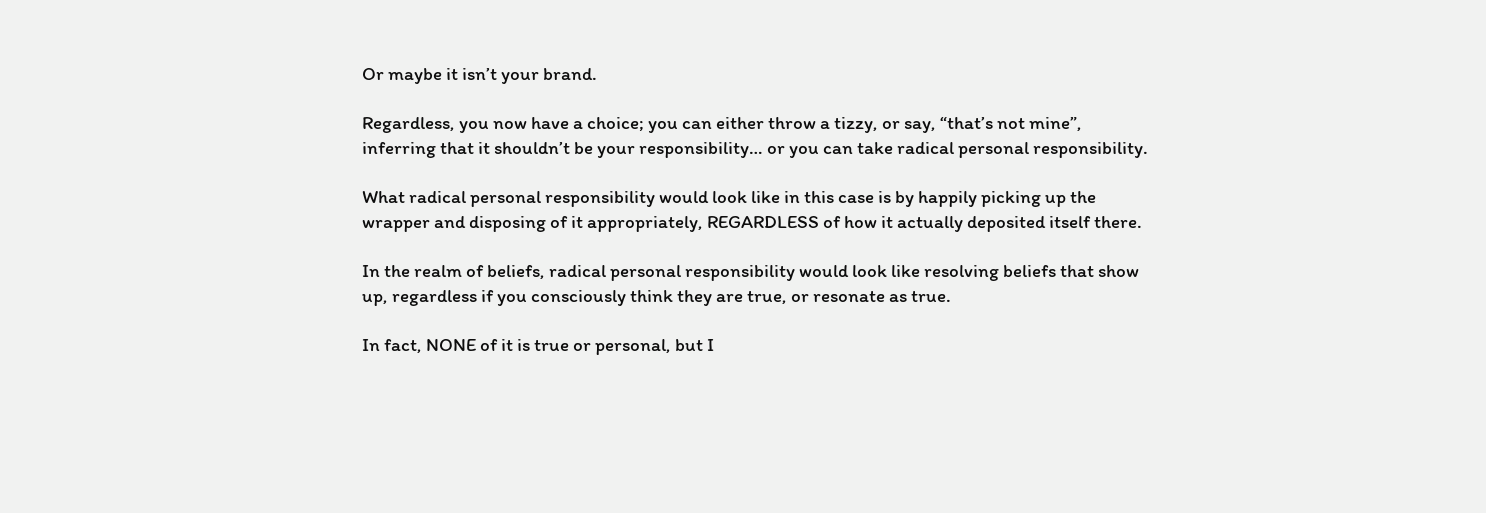Or maybe it isn’t your brand.

Regardless, you now have a choice; you can either throw a tizzy, or say, “that’s not mine”, inferring that it shouldn’t be your responsibility… or you can take radical personal responsibility.

What radical personal responsibility would look like in this case is by happily picking up the wrapper and disposing of it appropriately, REGARDLESS of how it actually deposited itself there.

In the realm of beliefs, radical personal responsibility would look like resolving beliefs that show up, regardless if you consciously think they are true, or resonate as true.

In fact, NONE of it is true or personal, but I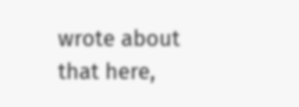wrote about that here,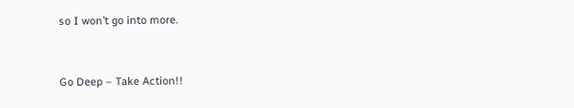so I won’t go into more.


Go Deep – Take Action!!